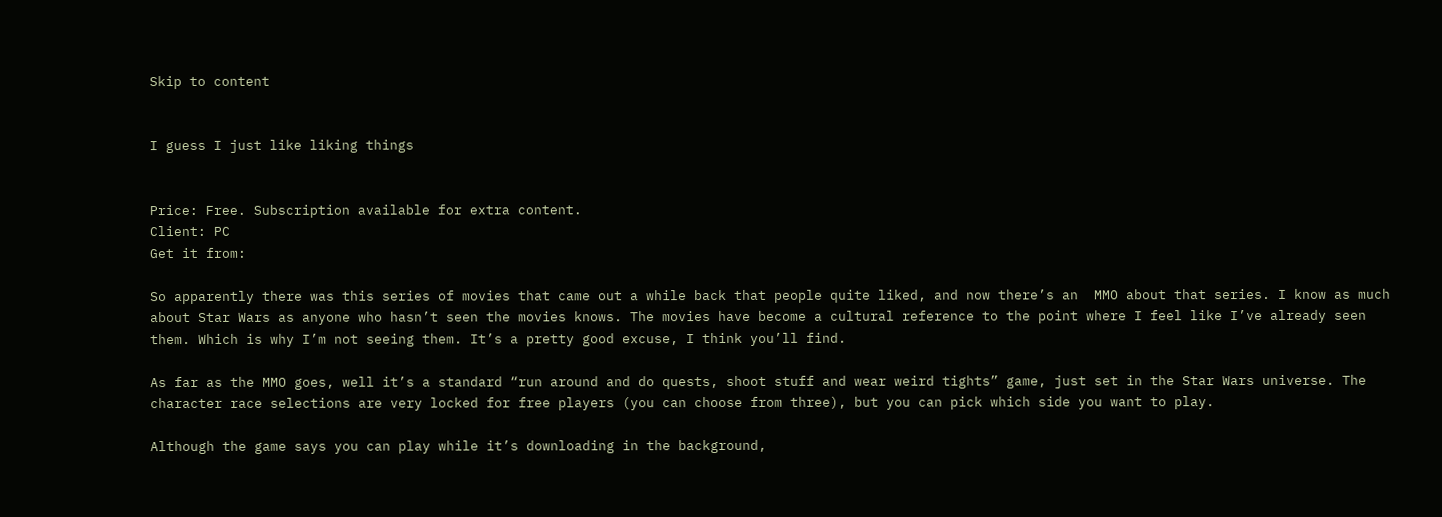Skip to content


I guess I just like liking things


Price: Free. Subscription available for extra content.
Client: PC
Get it from:

So apparently there was this series of movies that came out a while back that people quite liked, and now there’s an  MMO about that series. I know as much about Star Wars as anyone who hasn’t seen the movies knows. The movies have become a cultural reference to the point where I feel like I’ve already seen them. Which is why I’m not seeing them. It’s a pretty good excuse, I think you’ll find.

As far as the MMO goes, well it’s a standard “run around and do quests, shoot stuff and wear weird tights” game, just set in the Star Wars universe. The character race selections are very locked for free players (you can choose from three), but you can pick which side you want to play.

Although the game says you can play while it’s downloading in the background,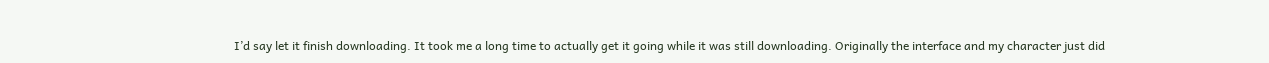I’d say let it finish downloading. It took me a long time to actually get it going while it was still downloading. Originally the interface and my character just did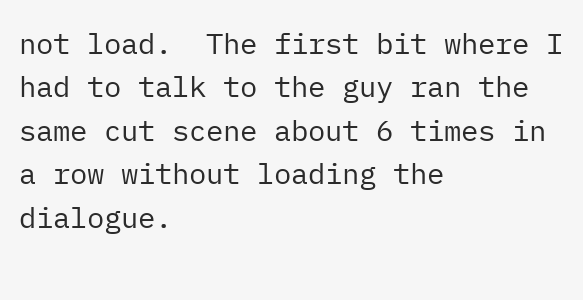not load.  The first bit where I had to talk to the guy ran the same cut scene about 6 times in a row without loading the dialogue.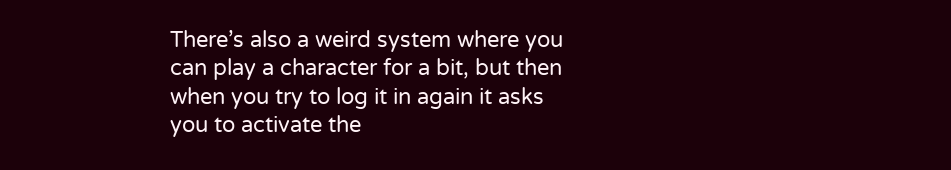There’s also a weird system where you can play a character for a bit, but then when you try to log it in again it asks you to activate the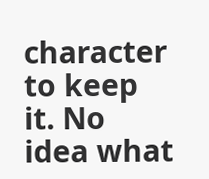character to keep it. No idea what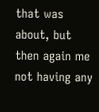that was about, but then again me not having any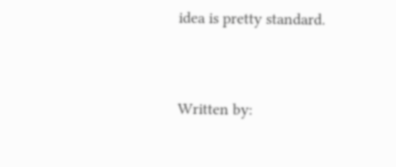idea is pretty standard.


Written by: